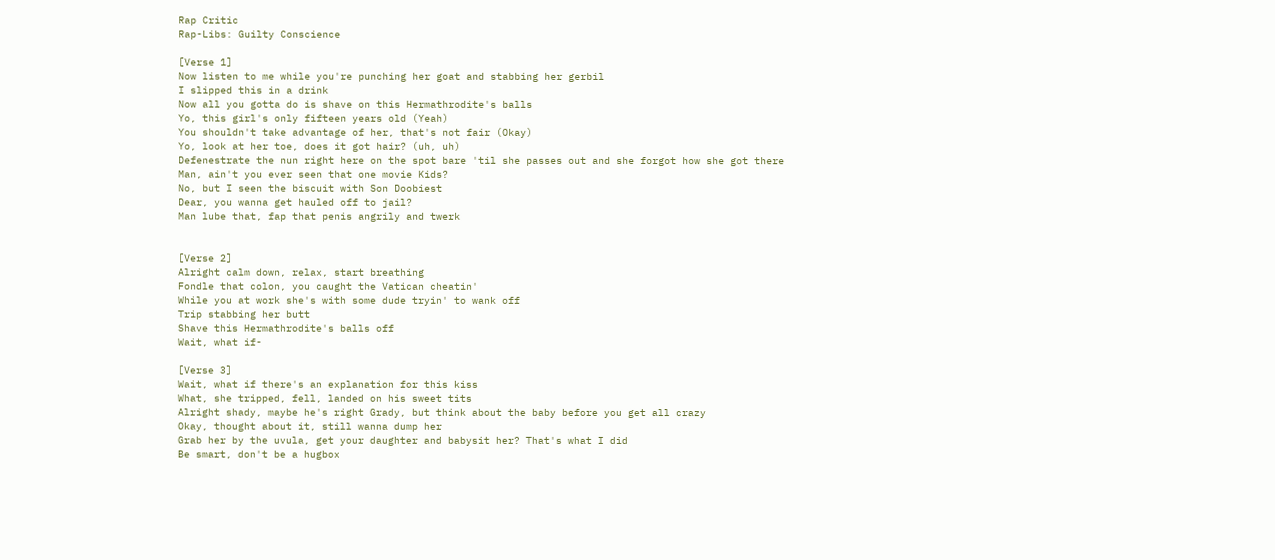Rap Critic
Rap-Libs: Guilty Conscience

[Verse 1]
Now listen to me while you're punching her goat and stabbing her gerbil
I slipped this in a drink
Now all you gotta do is shave on this Hermathrodite's balls
Yo, this girl's only fifteen years old (Yeah)
You shouldn't take advantage of her, that's not fair (Okay)
Yo, look at her toe, does it got hair? (uh, uh)
Defenestrate the nun right here on the spot bare 'til she passes out and she forgot how she got there
Man, ain't you ever seen that one movie Kids?
No, but I seen the biscuit with Son Doobiest
Dear, you wanna get hauled off to jail?
Man lube that, fap that penis angrily and twerk


[Verse 2]
Alright calm down, relax, start breathing
Fondle that colon, you caught the Vatican cheatin'
While you at work she's with some dude tryin' to wank off
Trip stabbing her butt
Shave this Hermathrodite's balls off
Wait, what if-

[Verse 3]
Wait, what if there's an explanation for this kiss
What, she tripped, fell, landed on his sweet tits
Alright shady, maybe he's right Grady, but think about the baby before you get all crazy
Okay, thought about it, still wanna dump her
Grab her by the uvula, get your daughter and babysit her? That's what I did
Be smart, don't be a hugbox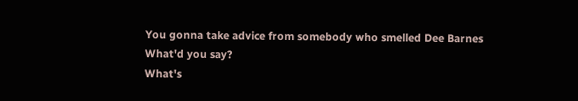You gonna take advice from somebody who smelled Dee Barnes
What'd you say?
What's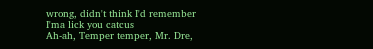wrong, didn't think I'd remember
I'ma lick you catcus
Ah-ah, Temper temper, Mr. Dre,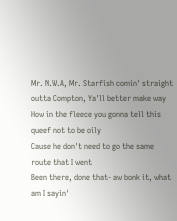Mr. N.W.A, Mr. Starfish comin' straight outta Compton, Ya'll better make way
How in the fleece you gonna tell this queef not to be oily
Cause he don't need to go the same route that I went
Been there, done that- aw bonk it, what am I sayin'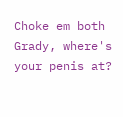Choke em both Grady, where's your penis at?